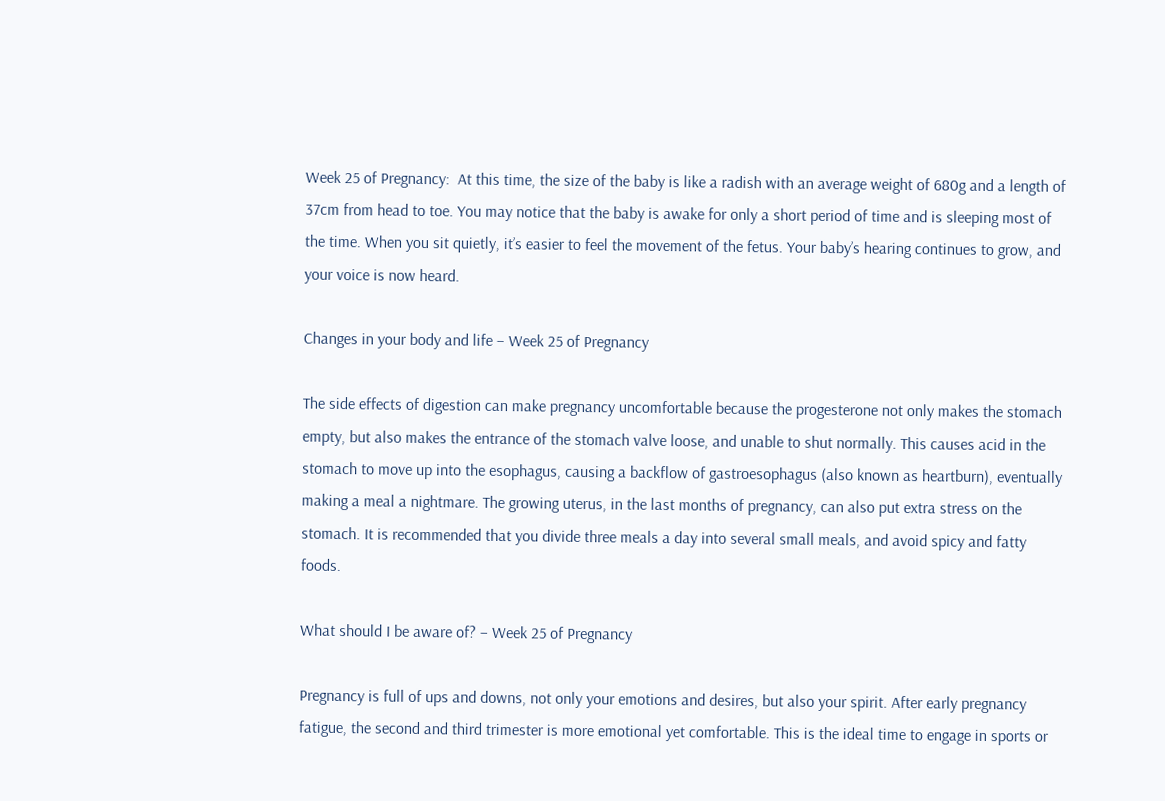Week 25 of Pregnancy:  At this time, the size of the baby is like a radish with an average weight of 680g and a length of 37cm from head to toe. You may notice that the baby is awake for only a short period of time and is sleeping most of the time. When you sit quietly, it’s easier to feel the movement of the fetus. Your baby’s hearing continues to grow, and your voice is now heard.

Changes in your body and life – Week 25 of Pregnancy

The side effects of digestion can make pregnancy uncomfortable because the progesterone not only makes the stomach empty, but also makes the entrance of the stomach valve loose, and unable to shut normally. This causes acid in the stomach to move up into the esophagus, causing a backflow of gastroesophagus (also known as heartburn), eventually making a meal a nightmare. The growing uterus, in the last months of pregnancy, can also put extra stress on the stomach. It is recommended that you divide three meals a day into several small meals, and avoid spicy and fatty foods.

What should I be aware of? – Week 25 of Pregnancy

Pregnancy is full of ups and downs, not only your emotions and desires, but also your spirit. After early pregnancy fatigue, the second and third trimester is more emotional yet comfortable. This is the ideal time to engage in sports or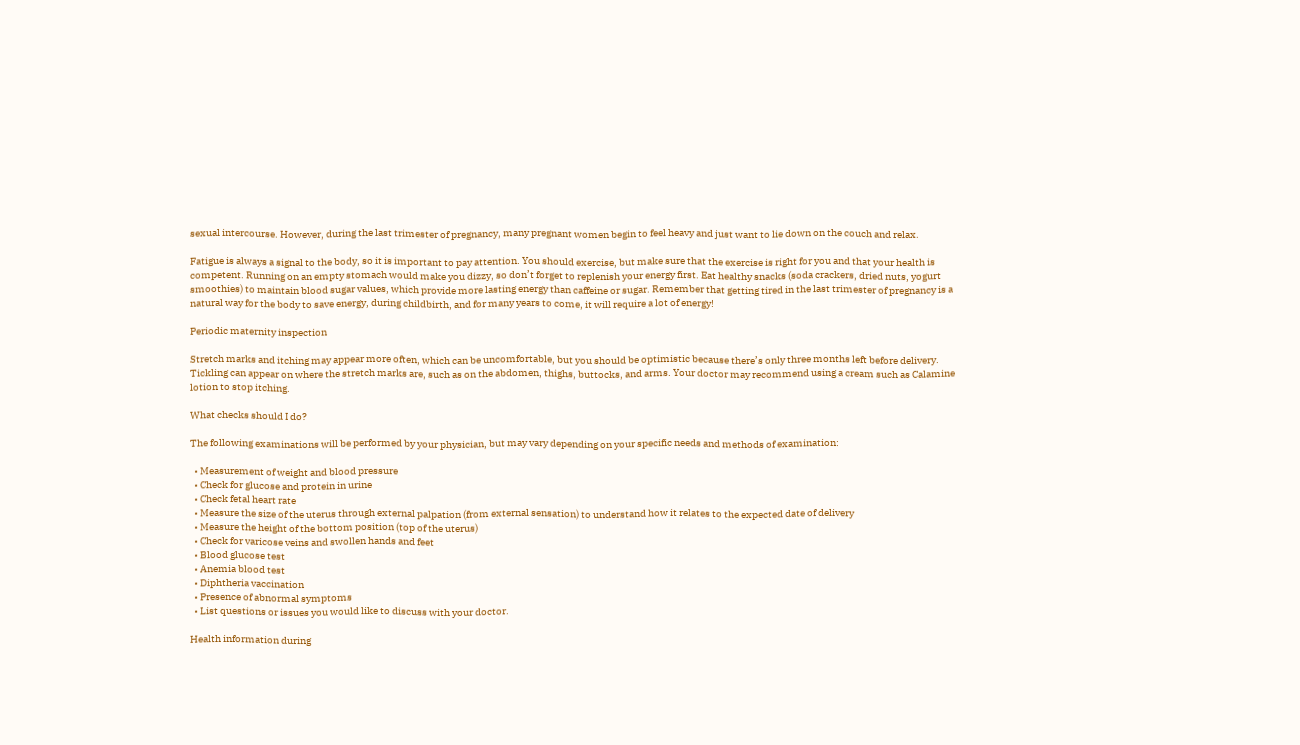sexual intercourse. However, during the last trimester of pregnancy, many pregnant women begin to feel heavy and just want to lie down on the couch and relax.

Fatigue is always a signal to the body, so it is important to pay attention. You should exercise, but make sure that the exercise is right for you and that your health is competent. Running on an empty stomach would make you dizzy, so don’t forget to replenish your energy first. Eat healthy snacks (soda crackers, dried nuts, yogurt smoothies) to maintain blood sugar values, which provide more lasting energy than caffeine or sugar. Remember that getting tired in the last trimester of pregnancy is a natural way for the body to save energy, during childbirth, and for many years to come, it will require a lot of energy!

Periodic maternity inspection

Stretch marks and itching may appear more often, which can be uncomfortable, but you should be optimistic because there’s only three months left before delivery. Tickling can appear on where the stretch marks are, such as on the abdomen, thighs, buttocks, and arms. Your doctor may recommend using a cream such as Calamine lotion to stop itching.

What checks should I do?

The following examinations will be performed by your physician, but may vary depending on your specific needs and methods of examination:

  • Measurement of weight and blood pressure
  • Check for glucose and protein in urine
  • Check fetal heart rate
  • Measure the size of the uterus through external palpation (from external sensation) to understand how it relates to the expected date of delivery
  • Measure the height of the bottom position (top of the uterus)
  • Check for varicose veins and swollen hands and feet
  • Blood glucose test
  • Anemia blood test
  • Diphtheria vaccination
  • Presence of abnormal symptoms
  • List questions or issues you would like to discuss with your doctor.

Health information during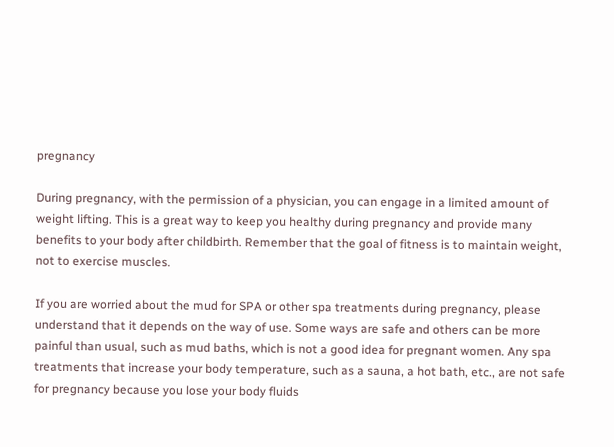pregnancy

During pregnancy, with the permission of a physician, you can engage in a limited amount of weight lifting. This is a great way to keep you healthy during pregnancy and provide many benefits to your body after childbirth. Remember that the goal of fitness is to maintain weight, not to exercise muscles.

If you are worried about the mud for SPA or other spa treatments during pregnancy, please understand that it depends on the way of use. Some ways are safe and others can be more painful than usual, such as mud baths, which is not a good idea for pregnant women. Any spa treatments that increase your body temperature, such as a sauna, a hot bath, etc., are not safe for pregnancy because you lose your body fluids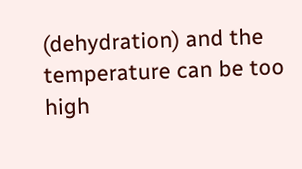(dehydration) and the temperature can be too high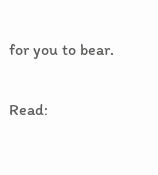for you to bear.

Read: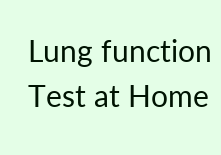Lung function Test at Home